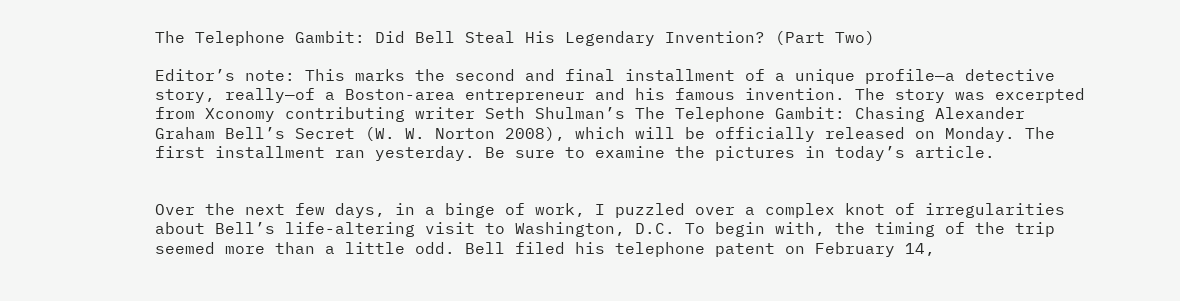The Telephone Gambit: Did Bell Steal His Legendary Invention? (Part Two)

Editor’s note: This marks the second and final installment of a unique profile—a detective story, really—of a Boston-area entrepreneur and his famous invention. The story was excerpted from Xconomy contributing writer Seth Shulman’s The Telephone Gambit: Chasing Alexander Graham Bell’s Secret (W. W. Norton 2008), which will be officially released on Monday. The first installment ran yesterday. Be sure to examine the pictures in today’s article.


Over the next few days, in a binge of work, I puzzled over a complex knot of irregularities about Bell’s life-altering visit to Washington, D.C. To begin with, the timing of the trip seemed more than a little odd. Bell filed his telephone patent on February 14,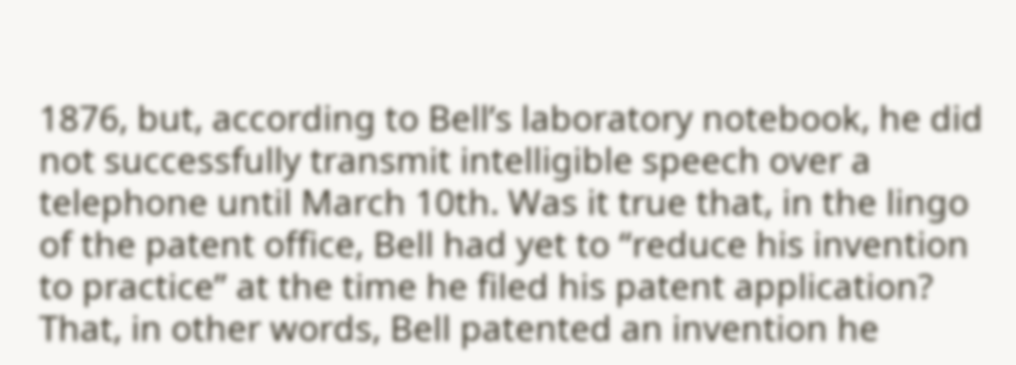1876, but, according to Bell’s laboratory notebook, he did not successfully transmit intelligible speech over a telephone until March 10th. Was it true that, in the lingo of the patent office, Bell had yet to “reduce his invention to practice” at the time he filed his patent application? That, in other words, Bell patented an invention he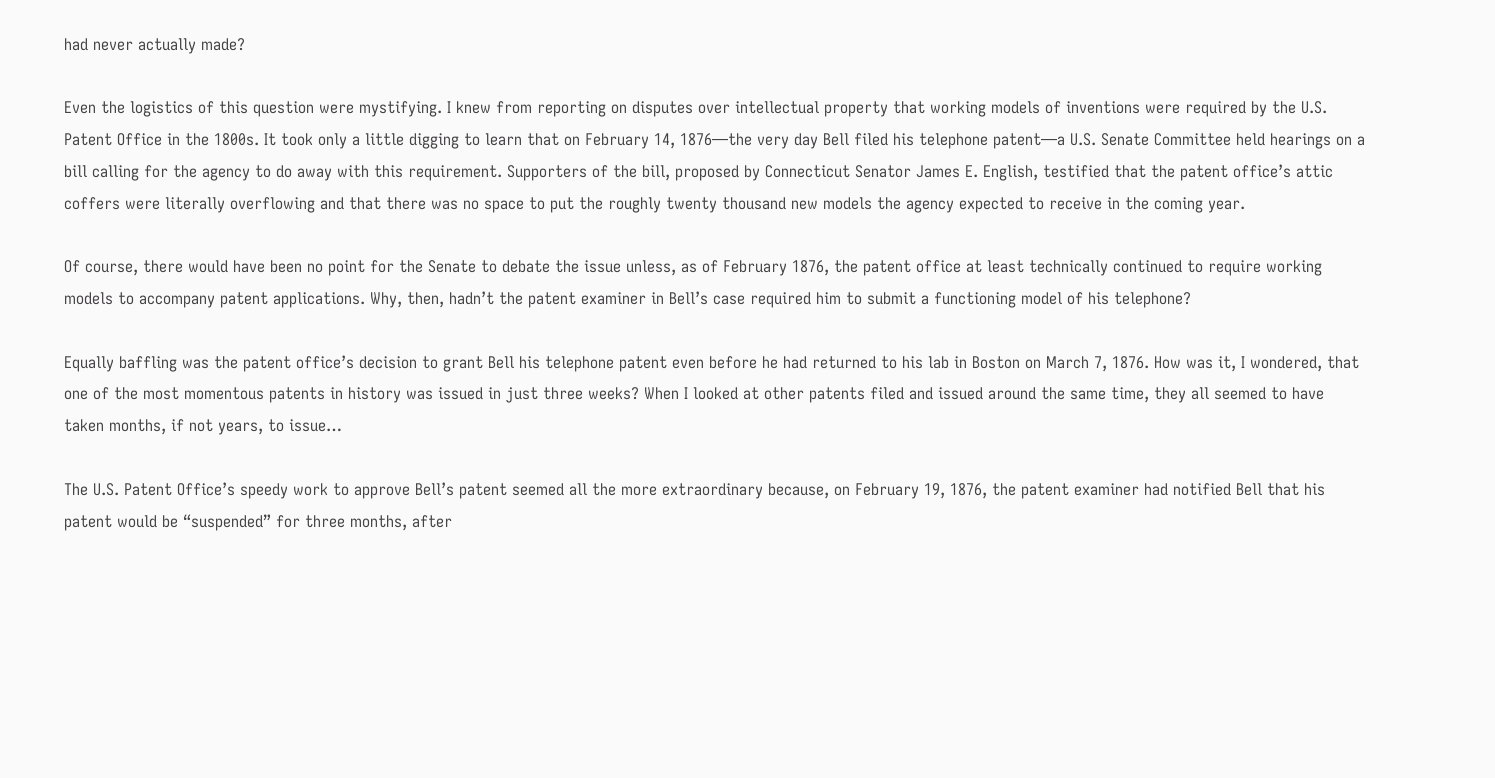had never actually made?

Even the logistics of this question were mystifying. I knew from reporting on disputes over intellectual property that working models of inventions were required by the U.S. Patent Office in the 1800s. It took only a little digging to learn that on February 14, 1876—the very day Bell filed his telephone patent—a U.S. Senate Committee held hearings on a bill calling for the agency to do away with this requirement. Supporters of the bill, proposed by Connecticut Senator James E. English, testified that the patent office’s attic coffers were literally overflowing and that there was no space to put the roughly twenty thousand new models the agency expected to receive in the coming year.

Of course, there would have been no point for the Senate to debate the issue unless, as of February 1876, the patent office at least technically continued to require working models to accompany patent applications. Why, then, hadn’t the patent examiner in Bell’s case required him to submit a functioning model of his telephone?

Equally baffling was the patent office’s decision to grant Bell his telephone patent even before he had returned to his lab in Boston on March 7, 1876. How was it, I wondered, that one of the most momentous patents in history was issued in just three weeks? When I looked at other patents filed and issued around the same time, they all seemed to have taken months, if not years, to issue…

The U.S. Patent Office’s speedy work to approve Bell’s patent seemed all the more extraordinary because, on February 19, 1876, the patent examiner had notified Bell that his patent would be “suspended” for three months, after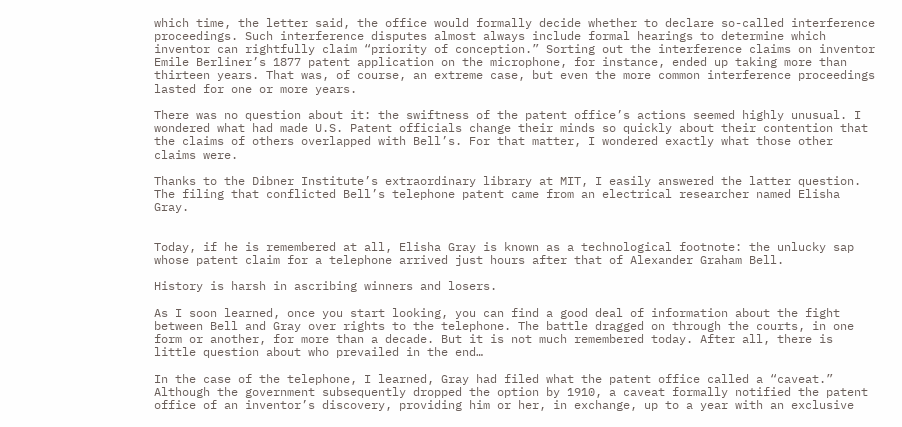which time, the letter said, the office would formally decide whether to declare so-called interference proceedings. Such interference disputes almost always include formal hearings to determine which inventor can rightfully claim “priority of conception.” Sorting out the interference claims on inventor Emile Berliner’s 1877 patent application on the microphone, for instance, ended up taking more than thirteen years. That was, of course, an extreme case, but even the more common interference proceedings lasted for one or more years.

There was no question about it: the swiftness of the patent office’s actions seemed highly unusual. I wondered what had made U.S. Patent officials change their minds so quickly about their contention that the claims of others overlapped with Bell’s. For that matter, I wondered exactly what those other claims were.

Thanks to the Dibner Institute’s extraordinary library at MIT, I easily answered the latter question. The filing that conflicted Bell’s telephone patent came from an electrical researcher named Elisha Gray.


Today, if he is remembered at all, Elisha Gray is known as a technological footnote: the unlucky sap whose patent claim for a telephone arrived just hours after that of Alexander Graham Bell.

History is harsh in ascribing winners and losers.

As I soon learned, once you start looking, you can find a good deal of information about the fight between Bell and Gray over rights to the telephone. The battle dragged on through the courts, in one form or another, for more than a decade. But it is not much remembered today. After all, there is little question about who prevailed in the end…

In the case of the telephone, I learned, Gray had filed what the patent office called a “caveat.” Although the government subsequently dropped the option by 1910, a caveat formally notified the patent office of an inventor’s discovery, providing him or her, in exchange, up to a year with an exclusive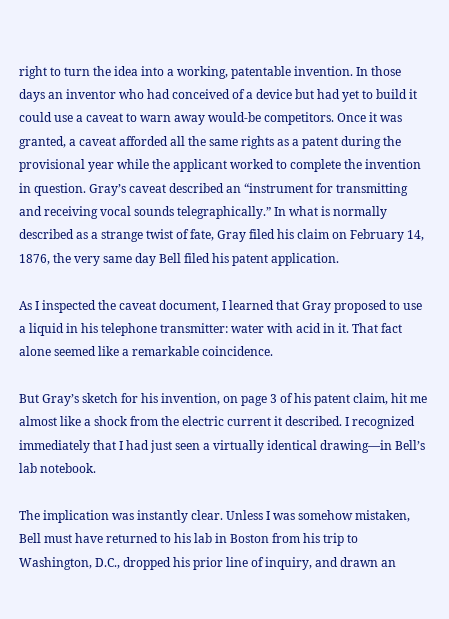right to turn the idea into a working, patentable invention. In those days an inventor who had conceived of a device but had yet to build it could use a caveat to warn away would-be competitors. Once it was granted, a caveat afforded all the same rights as a patent during the provisional year while the applicant worked to complete the invention in question. Gray’s caveat described an “instrument for transmitting and receiving vocal sounds telegraphically.” In what is normally described as a strange twist of fate, Gray filed his claim on February 14, 1876, the very same day Bell filed his patent application.

As I inspected the caveat document, I learned that Gray proposed to use a liquid in his telephone transmitter: water with acid in it. That fact alone seemed like a remarkable coincidence.

But Gray’s sketch for his invention, on page 3 of his patent claim, hit me almost like a shock from the electric current it described. I recognized immediately that I had just seen a virtually identical drawing—in Bell’s lab notebook.

The implication was instantly clear. Unless I was somehow mistaken, Bell must have returned to his lab in Boston from his trip to Washington, D.C., dropped his prior line of inquiry, and drawn an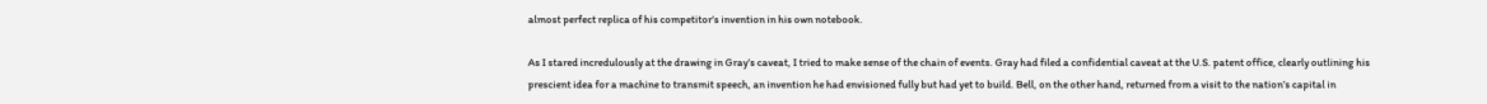almost perfect replica of his competitor’s invention in his own notebook.

As I stared incredulously at the drawing in Gray’s caveat, I tried to make sense of the chain of events. Gray had filed a confidential caveat at the U.S. patent office, clearly outlining his prescient idea for a machine to transmit speech, an invention he had envisioned fully but had yet to build. Bell, on the other hand, returned from a visit to the nation’s capital in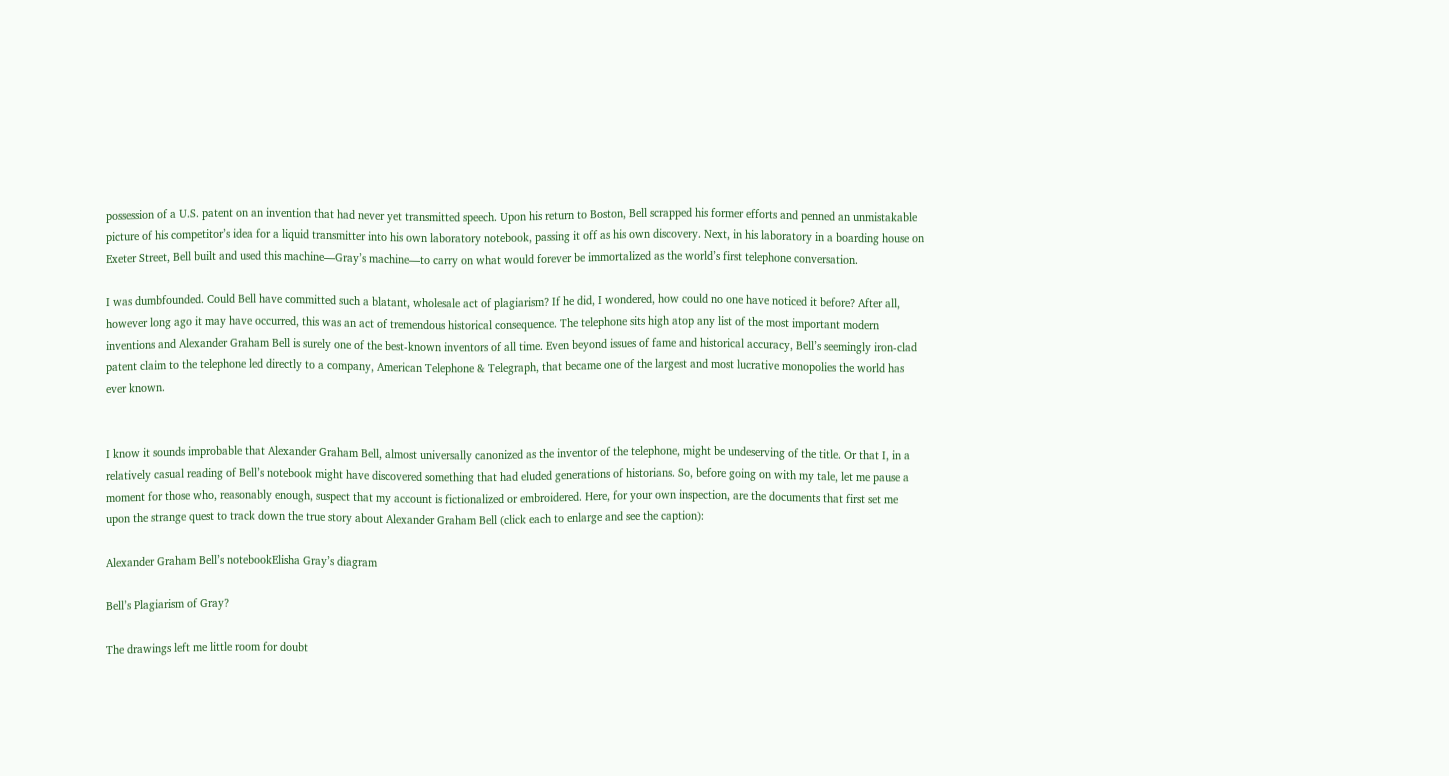possession of a U.S. patent on an invention that had never yet transmitted speech. Upon his return to Boston, Bell scrapped his former efforts and penned an unmistakable picture of his competitor’s idea for a liquid transmitter into his own laboratory notebook, passing it off as his own discovery. Next, in his laboratory in a boarding house on Exeter Street, Bell built and used this machine—Gray’s machine—to carry on what would forever be immortalized as the world’s first telephone conversation.

I was dumbfounded. Could Bell have committed such a blatant, wholesale act of plagiarism? If he did, I wondered, how could no one have noticed it before? After all, however long ago it may have occurred, this was an act of tremendous historical consequence. The telephone sits high atop any list of the most important modern inventions and Alexander Graham Bell is surely one of the best-known inventors of all time. Even beyond issues of fame and historical accuracy, Bell’s seemingly iron-clad patent claim to the telephone led directly to a company, American Telephone & Telegraph, that became one of the largest and most lucrative monopolies the world has ever known.


I know it sounds improbable that Alexander Graham Bell, almost universally canonized as the inventor of the telephone, might be undeserving of the title. Or that I, in a relatively casual reading of Bell’s notebook might have discovered something that had eluded generations of historians. So, before going on with my tale, let me pause a moment for those who, reasonably enough, suspect that my account is fictionalized or embroidered. Here, for your own inspection, are the documents that first set me upon the strange quest to track down the true story about Alexander Graham Bell (click each to enlarge and see the caption):

Alexander Graham Bell’s notebookElisha Gray’s diagram

Bell’s Plagiarism of Gray?

The drawings left me little room for doubt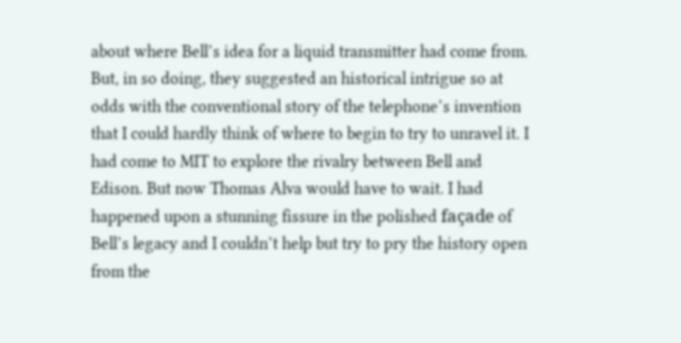about where Bell’s idea for a liquid transmitter had come from. But, in so doing, they suggested an historical intrigue so at odds with the conventional story of the telephone’s invention that I could hardly think of where to begin to try to unravel it. I had come to MIT to explore the rivalry between Bell and Edison. But now Thomas Alva would have to wait. I had happened upon a stunning fissure in the polished façade of Bell’s legacy and I couldn’t help but try to pry the history open from the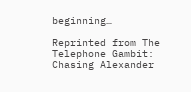beginning…

Reprinted from The Telephone Gambit: Chasing Alexander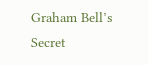Graham Bell’s Secret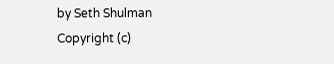by Seth Shulman
Copyright (c)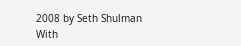2008 by Seth Shulman
With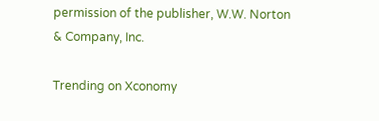permission of the publisher, W.W. Norton & Company, Inc.

Trending on Xconomy